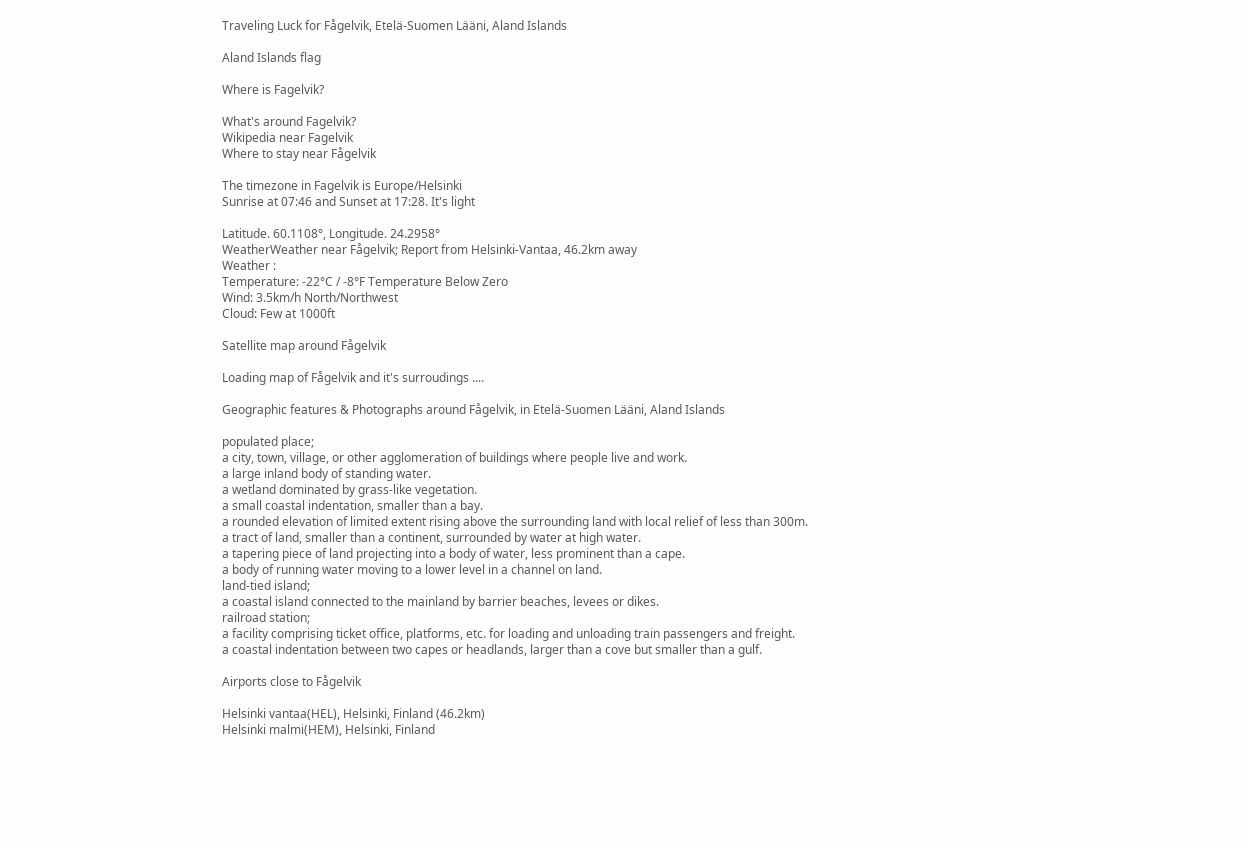Traveling Luck for Fågelvik, Etelä-Suomen Lääni, Aland Islands

Aland Islands flag

Where is Fagelvik?

What's around Fagelvik?
Wikipedia near Fagelvik
Where to stay near Fågelvik

The timezone in Fagelvik is Europe/Helsinki
Sunrise at 07:46 and Sunset at 17:28. It's light

Latitude. 60.1108°, Longitude. 24.2958°
WeatherWeather near Fågelvik; Report from Helsinki-Vantaa, 46.2km away
Weather :
Temperature: -22°C / -8°F Temperature Below Zero
Wind: 3.5km/h North/Northwest
Cloud: Few at 1000ft

Satellite map around Fågelvik

Loading map of Fågelvik and it's surroudings ....

Geographic features & Photographs around Fågelvik, in Etelä-Suomen Lääni, Aland Islands

populated place;
a city, town, village, or other agglomeration of buildings where people live and work.
a large inland body of standing water.
a wetland dominated by grass-like vegetation.
a small coastal indentation, smaller than a bay.
a rounded elevation of limited extent rising above the surrounding land with local relief of less than 300m.
a tract of land, smaller than a continent, surrounded by water at high water.
a tapering piece of land projecting into a body of water, less prominent than a cape.
a body of running water moving to a lower level in a channel on land.
land-tied island;
a coastal island connected to the mainland by barrier beaches, levees or dikes.
railroad station;
a facility comprising ticket office, platforms, etc. for loading and unloading train passengers and freight.
a coastal indentation between two capes or headlands, larger than a cove but smaller than a gulf.

Airports close to Fågelvik

Helsinki vantaa(HEL), Helsinki, Finland (46.2km)
Helsinki malmi(HEM), Helsinki, Finland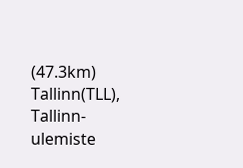(47.3km)
Tallinn(TLL), Tallinn-ulemiste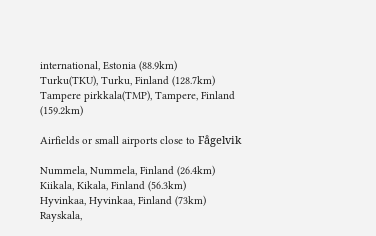international, Estonia (88.9km)
Turku(TKU), Turku, Finland (128.7km)
Tampere pirkkala(TMP), Tampere, Finland (159.2km)

Airfields or small airports close to Fågelvik

Nummela, Nummela, Finland (26.4km)
Kiikala, Kikala, Finland (56.3km)
Hyvinkaa, Hyvinkaa, Finland (73km)
Rayskala,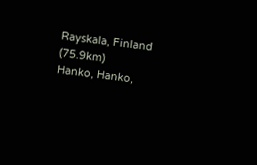Rayskala, Finland (75.9km)
Hanko, Hanko,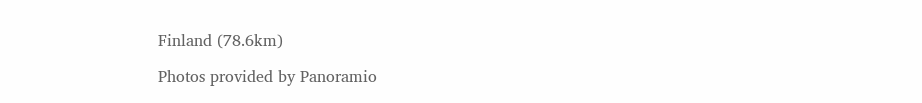Finland (78.6km)

Photos provided by Panoramio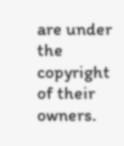are under the copyright of their owners.